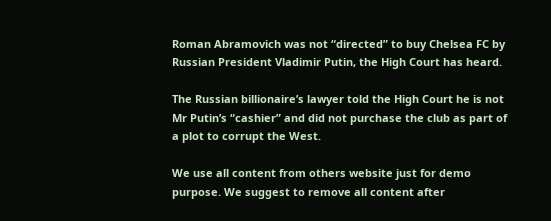Roman Abramovich was not “directed” to buy Chelsea FC by Russian President Vladimir Putin, the High Court has heard.

The Russian billionaire’s lawyer told the High Court he is not Mr Putin’s “cashier” and did not purchase the club as part of a plot to corrupt the West.

We use all content from others website just for demo purpose. We suggest to remove all content after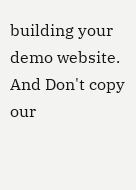building your demo website. And Don't copy our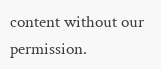content without our permission.